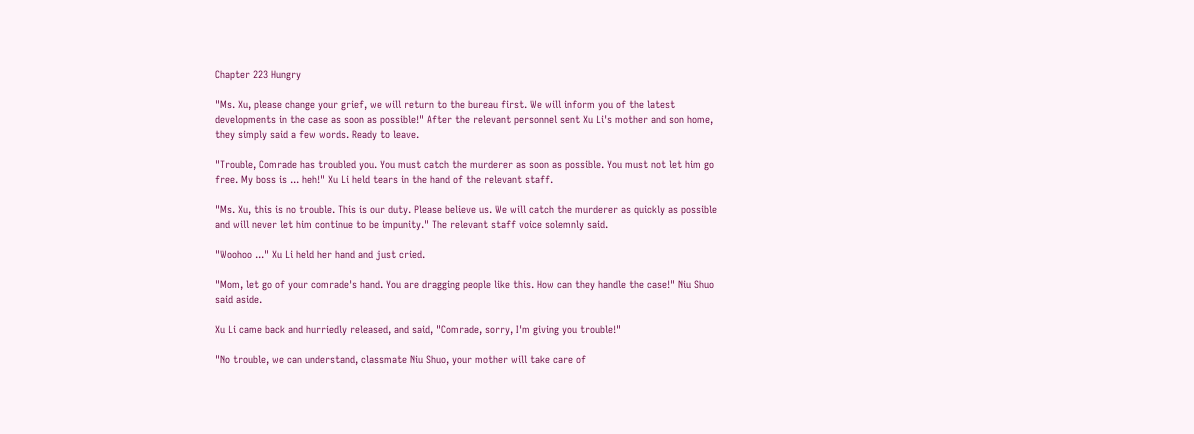Chapter 223 Hungry

"Ms. Xu, please change your grief, we will return to the bureau first. We will inform you of the latest developments in the case as soon as possible!" After the relevant personnel sent Xu Li's mother and son home, they simply said a few words. Ready to leave.

"Trouble, Comrade has troubled you. You must catch the murderer as soon as possible. You must not let him go free. My boss is ... heh!" Xu Li held tears in the hand of the relevant staff.

"Ms. Xu, this is no trouble. This is our duty. Please believe us. We will catch the murderer as quickly as possible and will never let him continue to be impunity." The relevant staff voice solemnly said.

"Woohoo ..." Xu Li held her hand and just cried.

"Mom, let go of your comrade's hand. You are dragging people like this. How can they handle the case!" Niu Shuo said aside.

Xu Li came back and hurriedly released, and said, "Comrade, sorry, I'm giving you trouble!"

"No trouble, we can understand, classmate Niu Shuo, your mother will take care of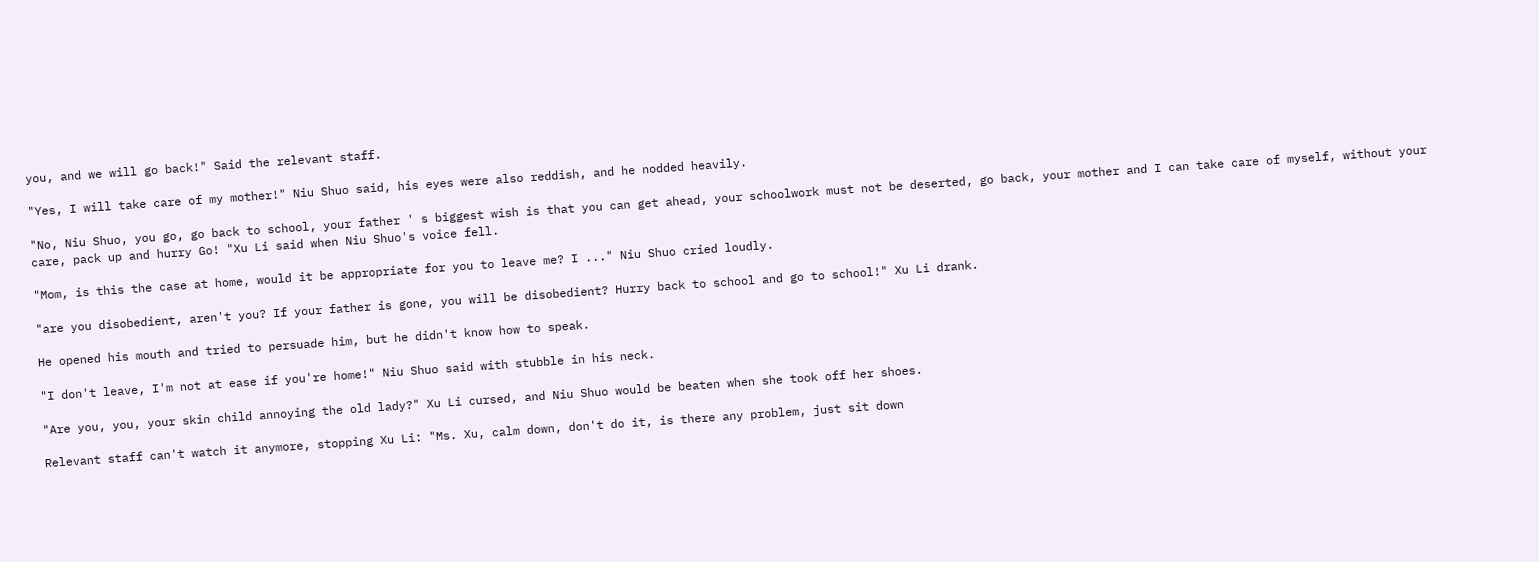you, and we will go back!" Said the relevant staff.

"Yes, I will take care of my mother!" Niu Shuo said, his eyes were also reddish, and he nodded heavily.

"No, Niu Shuo, you go, go back to school, your father ' s biggest wish is that you can get ahead, your schoolwork must not be deserted, go back, your mother and I can take care of myself, without your care, pack up and hurry Go! "Xu Li said when Niu Shuo's voice fell.

"Mom, is this the case at home, would it be appropriate for you to leave me? I ..." Niu Shuo cried loudly.

"are you disobedient, aren't you? If your father is gone, you will be disobedient? Hurry back to school and go to school!" Xu Li drank.

He opened his mouth and tried to persuade him, but he didn't know how to speak.

"I don't leave, I'm not at ease if you're home!" Niu Shuo said with stubble in his neck.

"Are you, you, your skin child annoying the old lady?" Xu Li cursed, and Niu Shuo would be beaten when she took off her shoes.

Relevant staff can't watch it anymore, stopping Xu Li: "Ms. Xu, calm down, don't do it, is there any problem, just sit down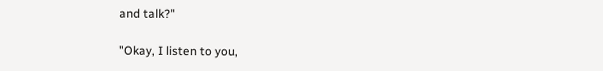and talk?"

"Okay, I listen to you,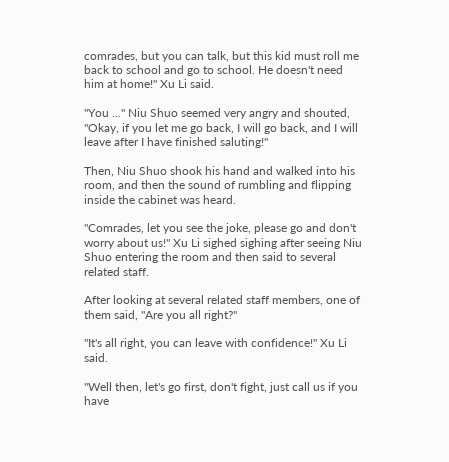comrades, but you can talk, but this kid must roll me back to school and go to school. He doesn't need him at home!" Xu Li said.

"You ..." Niu Shuo seemed very angry and shouted, "Okay, if you let me go back, I will go back, and I will leave after I have finished saluting!"

Then, Niu Shuo shook his hand and walked into his room, and then the sound of rumbling and flipping inside the cabinet was heard.

"Comrades, let you see the joke, please go and don't worry about us!" Xu Li sighed sighing after seeing Niu Shuo entering the room and then said to several related staff.

After looking at several related staff members, one of them said, "Are you all right?"

"It's all right, you can leave with confidence!" Xu Li said.

"Well then, let's go first, don't fight, just call us if you have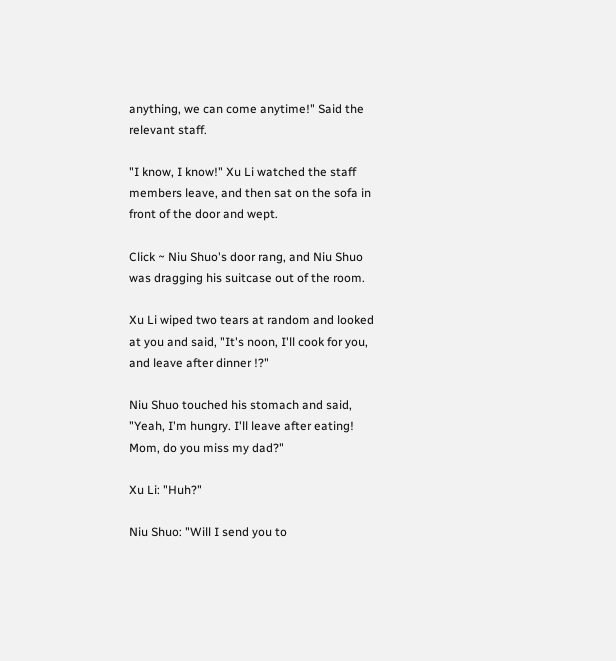anything, we can come anytime!" Said the relevant staff.

"I know, I know!" Xu Li watched the staff members leave, and then sat on the sofa in front of the door and wept.

Click ~ Niu Shuo's door rang, and Niu Shuo was dragging his suitcase out of the room.

Xu Li wiped two tears at random and looked at you and said, "It's noon, I'll cook for you, and leave after dinner !?"

Niu Shuo touched his stomach and said, "Yeah, I'm hungry. I'll leave after eating! Mom, do you miss my dad?"

Xu Li: "Huh?"

Niu Shuo: "Will I send you to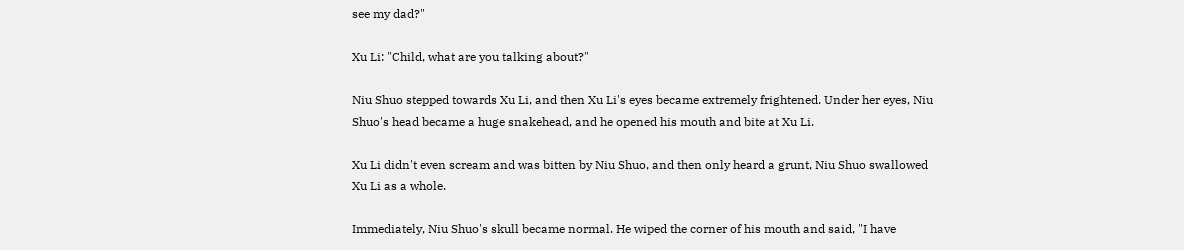see my dad?"

Xu Li: "Child, what are you talking about?"

Niu Shuo stepped towards Xu Li, and then Xu Li's eyes became extremely frightened. Under her eyes, Niu Shuo's head became a huge snakehead, and he opened his mouth and bite at Xu Li.

Xu Li didn't even scream and was bitten by Niu Shuo, and then only heard a grunt, Niu Shuo swallowed Xu Li as a whole.

Immediately, Niu Shuo's skull became normal. He wiped the corner of his mouth and said, "I have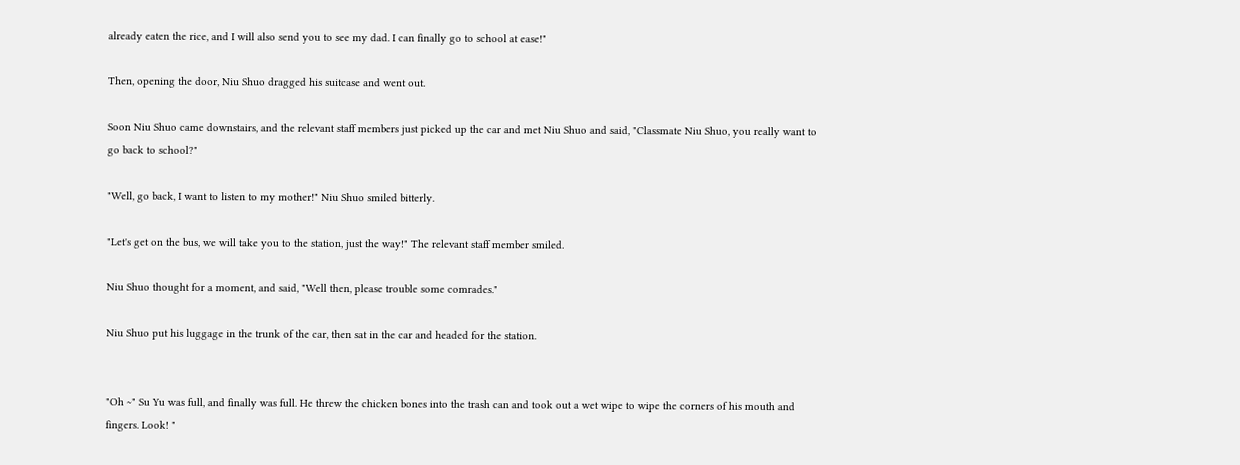already eaten the rice, and I will also send you to see my dad. I can finally go to school at ease!"

Then, opening the door, Niu Shuo dragged his suitcase and went out.

Soon Niu Shuo came downstairs, and the relevant staff members just picked up the car and met Niu Shuo and said, "Classmate Niu Shuo, you really want to go back to school?"

"Well, go back, I want to listen to my mother!" Niu Shuo smiled bitterly.

"Let's get on the bus, we will take you to the station, just the way!" The relevant staff member smiled.

Niu Shuo thought for a moment, and said, "Well then, please trouble some comrades."

Niu Shuo put his luggage in the trunk of the car, then sat in the car and headed for the station.


"Oh ~" Su Yu was full, and finally was full. He threw the chicken bones into the trash can and took out a wet wipe to wipe the corners of his mouth and fingers. Look! "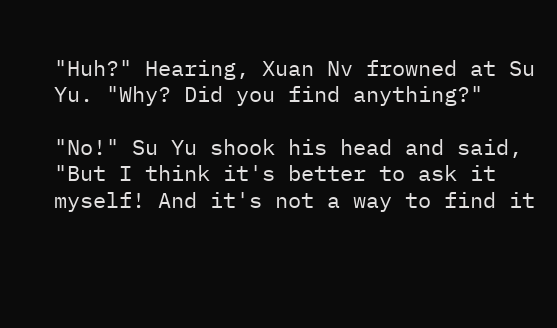"Huh?" Hearing, Xuan Nv frowned at Su Yu. "Why? Did you find anything?"

"No!" Su Yu shook his head and said, "But I think it's better to ask it myself! And it's not a way to find it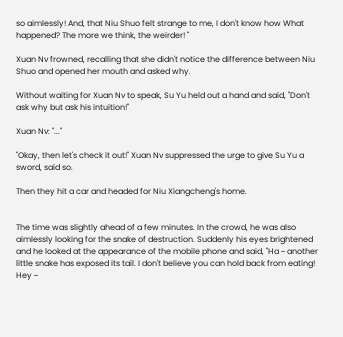so aimlessly! And, that Niu Shuo felt strange to me, I don't know how What happened? The more we think, the weirder! "

Xuan Nv frowned, recalling that she didn't notice the difference between Niu Shuo and opened her mouth and asked why.

Without waiting for Xuan Nv to speak, Su Yu held out a hand and said, "Don't ask why but ask his intuition!"

Xuan Nv: "..."

"Okay, then let's check it out!" Xuan Nv suppressed the urge to give Su Yu a sword, said so.

Then they hit a car and headed for Niu Xiangcheng's home.


The time was slightly ahead of a few minutes. In the crowd, he was also aimlessly looking for the snake of destruction. Suddenly his eyes brightened and he looked at the appearance of the mobile phone and said, "Ha ~ another little snake has exposed its tail. I don't believe you can hold back from eating! Hey ~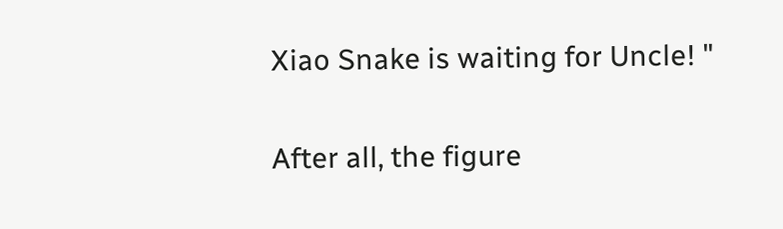Xiao Snake is waiting for Uncle! "

After all, the figure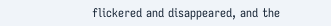flickered and disappeared, and the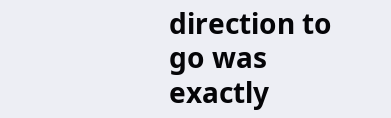direction to go was exactly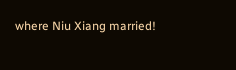where Niu Xiang married!